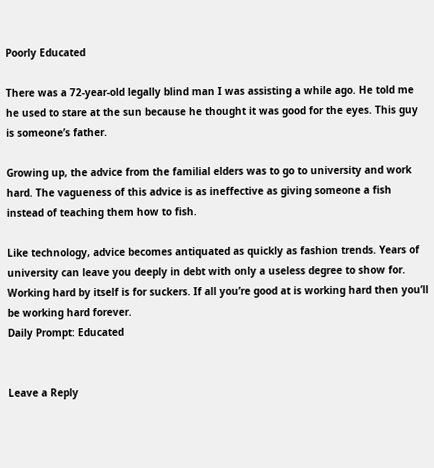Poorly Educated

There was a 72-year-old legally blind man I was assisting a while ago. He told me he used to stare at the sun because he thought it was good for the eyes. This guy is someone’s father.

Growing up, the advice from the familial elders was to go to university and work hard. The vagueness of this advice is as ineffective as giving someone a fish instead of teaching them how to fish.

Like technology, advice becomes antiquated as quickly as fashion trends. Years of university can leave you deeply in debt with only a useless degree to show for. Working hard by itself is for suckers. If all you’re good at is working hard then you’ll be working hard forever.
Daily Prompt: Educated


Leave a Reply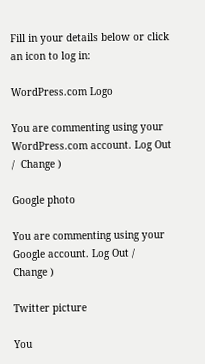Fill in your details below or click an icon to log in:

WordPress.com Logo

You are commenting using your WordPress.com account. Log Out /  Change )

Google photo

You are commenting using your Google account. Log Out /  Change )

Twitter picture

You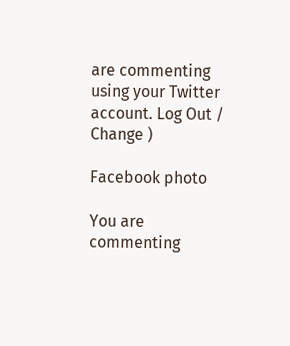are commenting using your Twitter account. Log Out /  Change )

Facebook photo

You are commenting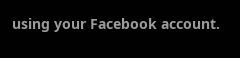using your Facebook account.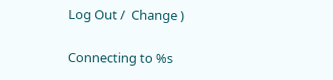Log Out /  Change )

Connecting to %s